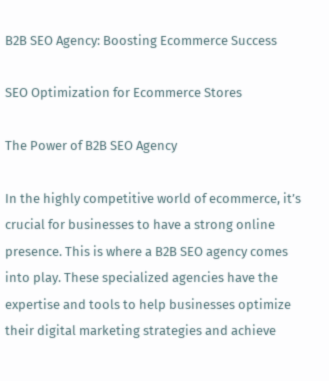B2B SEO Agency: Boosting Ecommerce Success

SEO Optimization for Ecommerce Stores

The Power of B2B SEO Agency

In the highly competitive world of ecommerce, it’s crucial for businesses to have a strong online presence. This is where a B2B SEO agency comes into play. These specialized agencies have the expertise and tools to help businesses optimize their digital marketing strategies and achieve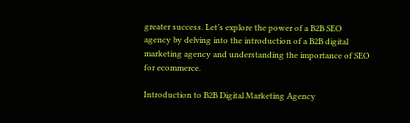greater success. Let’s explore the power of a B2B SEO agency by delving into the introduction of a B2B digital marketing agency and understanding the importance of SEO for ecommerce.

Introduction to B2B Digital Marketing Agency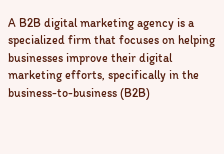A B2B digital marketing agency is a specialized firm that focuses on helping businesses improve their digital marketing efforts, specifically in the business-to-business (B2B)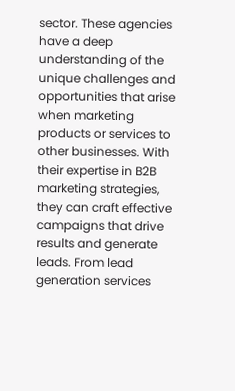sector. These agencies have a deep understanding of the unique challenges and opportunities that arise when marketing products or services to other businesses. With their expertise in B2B marketing strategies, they can craft effective campaigns that drive results and generate leads. From lead generation services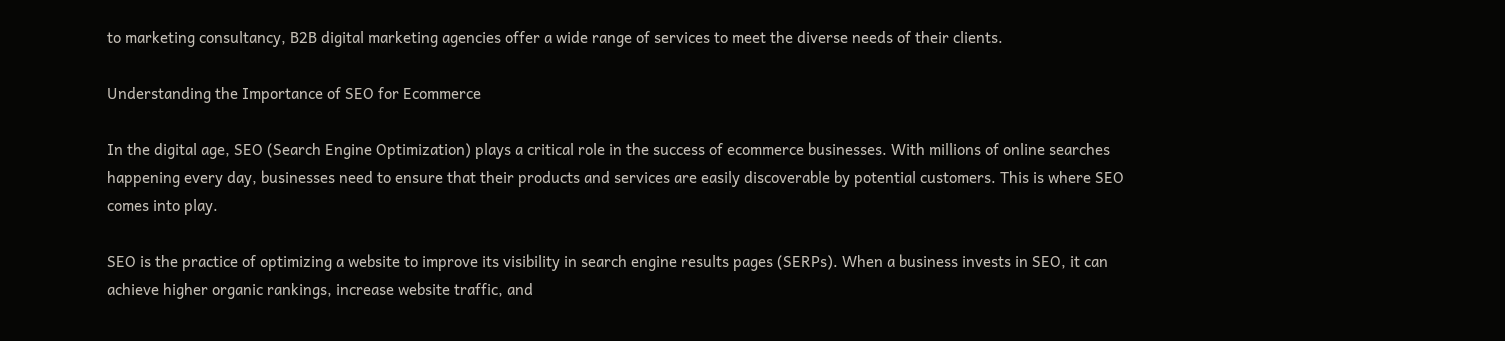to marketing consultancy, B2B digital marketing agencies offer a wide range of services to meet the diverse needs of their clients.

Understanding the Importance of SEO for Ecommerce

In the digital age, SEO (Search Engine Optimization) plays a critical role in the success of ecommerce businesses. With millions of online searches happening every day, businesses need to ensure that their products and services are easily discoverable by potential customers. This is where SEO comes into play.

SEO is the practice of optimizing a website to improve its visibility in search engine results pages (SERPs). When a business invests in SEO, it can achieve higher organic rankings, increase website traffic, and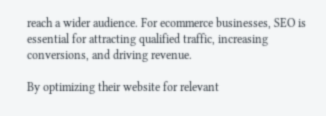reach a wider audience. For ecommerce businesses, SEO is essential for attracting qualified traffic, increasing conversions, and driving revenue.

By optimizing their website for relevant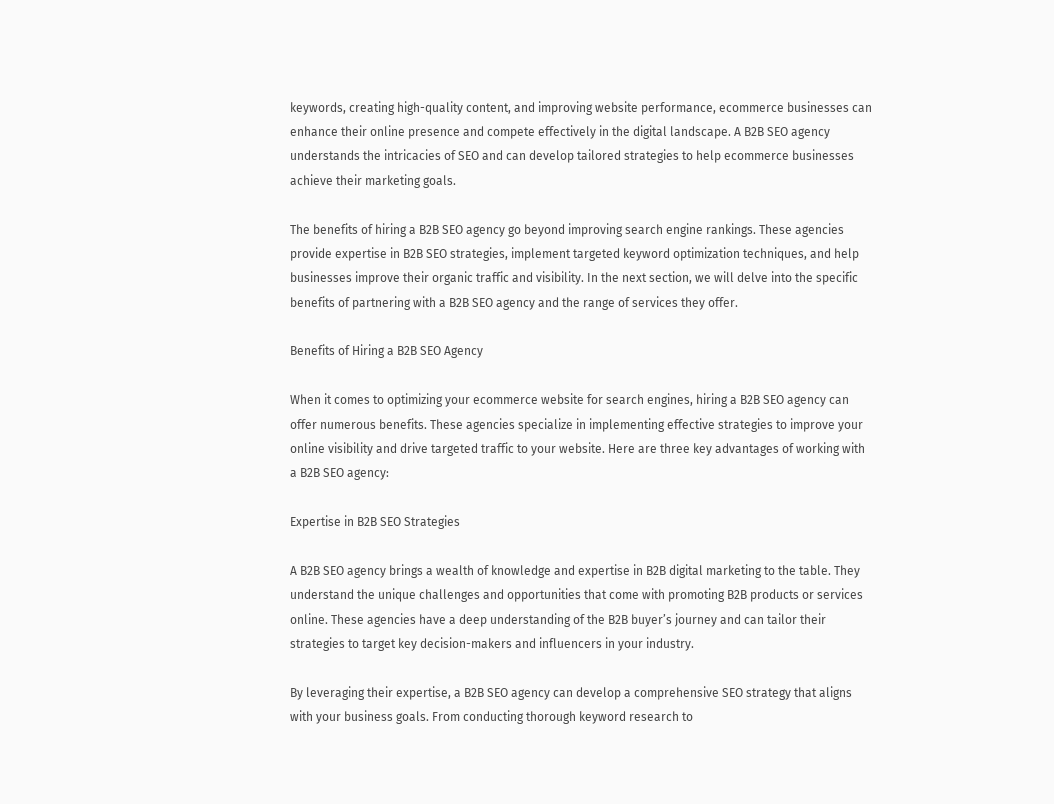keywords, creating high-quality content, and improving website performance, ecommerce businesses can enhance their online presence and compete effectively in the digital landscape. A B2B SEO agency understands the intricacies of SEO and can develop tailored strategies to help ecommerce businesses achieve their marketing goals.

The benefits of hiring a B2B SEO agency go beyond improving search engine rankings. These agencies provide expertise in B2B SEO strategies, implement targeted keyword optimization techniques, and help businesses improve their organic traffic and visibility. In the next section, we will delve into the specific benefits of partnering with a B2B SEO agency and the range of services they offer.

Benefits of Hiring a B2B SEO Agency

When it comes to optimizing your ecommerce website for search engines, hiring a B2B SEO agency can offer numerous benefits. These agencies specialize in implementing effective strategies to improve your online visibility and drive targeted traffic to your website. Here are three key advantages of working with a B2B SEO agency:

Expertise in B2B SEO Strategies

A B2B SEO agency brings a wealth of knowledge and expertise in B2B digital marketing to the table. They understand the unique challenges and opportunities that come with promoting B2B products or services online. These agencies have a deep understanding of the B2B buyer’s journey and can tailor their strategies to target key decision-makers and influencers in your industry.

By leveraging their expertise, a B2B SEO agency can develop a comprehensive SEO strategy that aligns with your business goals. From conducting thorough keyword research to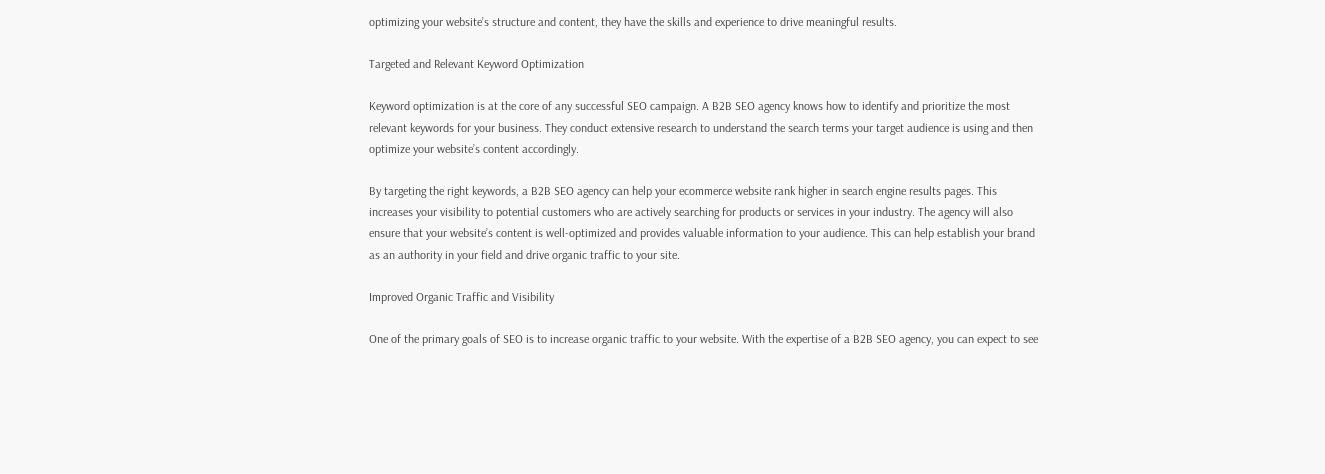optimizing your website’s structure and content, they have the skills and experience to drive meaningful results.

Targeted and Relevant Keyword Optimization

Keyword optimization is at the core of any successful SEO campaign. A B2B SEO agency knows how to identify and prioritize the most relevant keywords for your business. They conduct extensive research to understand the search terms your target audience is using and then optimize your website’s content accordingly.

By targeting the right keywords, a B2B SEO agency can help your ecommerce website rank higher in search engine results pages. This increases your visibility to potential customers who are actively searching for products or services in your industry. The agency will also ensure that your website’s content is well-optimized and provides valuable information to your audience. This can help establish your brand as an authority in your field and drive organic traffic to your site.

Improved Organic Traffic and Visibility

One of the primary goals of SEO is to increase organic traffic to your website. With the expertise of a B2B SEO agency, you can expect to see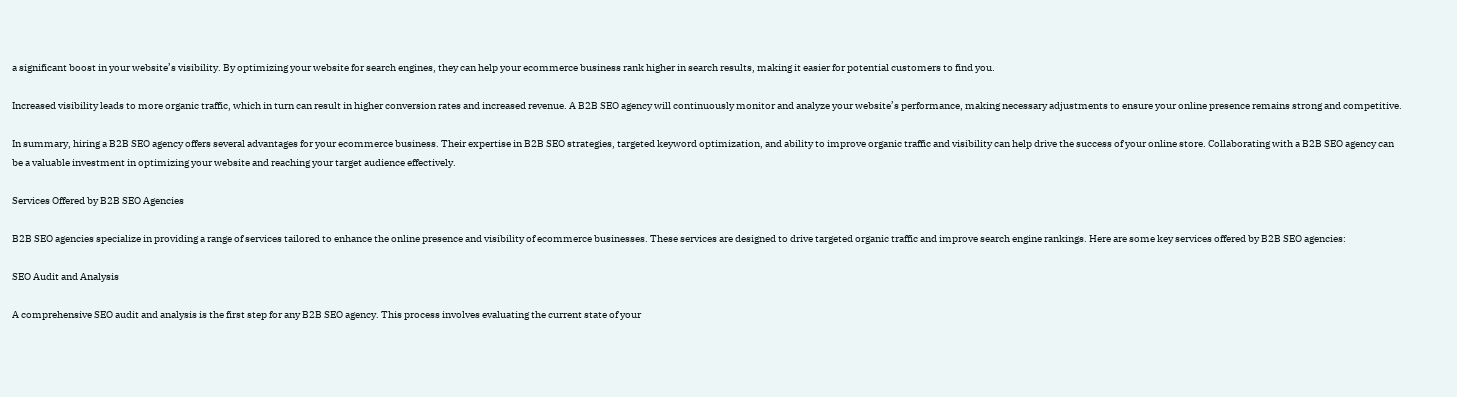a significant boost in your website’s visibility. By optimizing your website for search engines, they can help your ecommerce business rank higher in search results, making it easier for potential customers to find you.

Increased visibility leads to more organic traffic, which in turn can result in higher conversion rates and increased revenue. A B2B SEO agency will continuously monitor and analyze your website’s performance, making necessary adjustments to ensure your online presence remains strong and competitive.

In summary, hiring a B2B SEO agency offers several advantages for your ecommerce business. Their expertise in B2B SEO strategies, targeted keyword optimization, and ability to improve organic traffic and visibility can help drive the success of your online store. Collaborating with a B2B SEO agency can be a valuable investment in optimizing your website and reaching your target audience effectively.

Services Offered by B2B SEO Agencies

B2B SEO agencies specialize in providing a range of services tailored to enhance the online presence and visibility of ecommerce businesses. These services are designed to drive targeted organic traffic and improve search engine rankings. Here are some key services offered by B2B SEO agencies:

SEO Audit and Analysis

A comprehensive SEO audit and analysis is the first step for any B2B SEO agency. This process involves evaluating the current state of your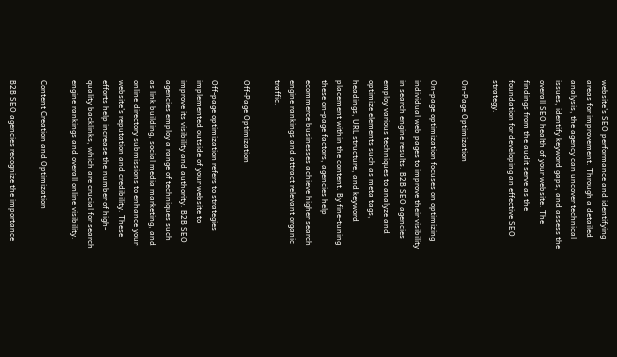website’s SEO performance and identifying areas for improvement. Through a detailed analysis, the agency can uncover technical issues, identify keyword gaps, and assess the overall SEO health of your website. The findings from the audit serve as the foundation for developing an effective SEO strategy.

On-Page Optimization

On-page optimization focuses on optimizing individual web pages to improve their visibility in search engine results. B2B SEO agencies employ various techniques to analyze and optimize elements such as meta tags, headings, URL structure, and keyword placement within the content. By fine-tuning these on-page factors, agencies help ecommerce businesses achieve higher search engine rankings and attract relevant organic traffic.

Off-Page Optimization

Off-page optimization refers to strategies implemented outside of your website to improve its visibility and authority. B2B SEO agencies employ a range of techniques such as link building, social media marketing, and online directory submissions to enhance your website’s reputation and credibility. These efforts help increase the number of high-quality backlinks, which are crucial for search engine rankings and overall online visibility.

Content Creation and Optimization

B2B SEO agencies recognize the importance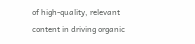of high-quality, relevant content in driving organic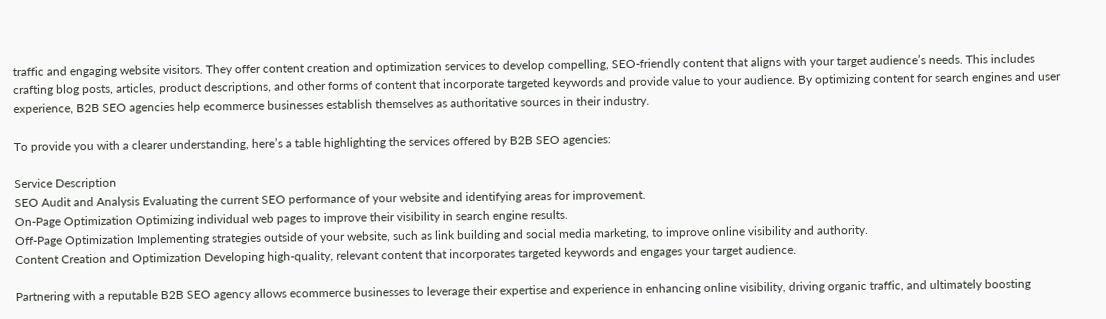traffic and engaging website visitors. They offer content creation and optimization services to develop compelling, SEO-friendly content that aligns with your target audience’s needs. This includes crafting blog posts, articles, product descriptions, and other forms of content that incorporate targeted keywords and provide value to your audience. By optimizing content for search engines and user experience, B2B SEO agencies help ecommerce businesses establish themselves as authoritative sources in their industry.

To provide you with a clearer understanding, here’s a table highlighting the services offered by B2B SEO agencies:

Service Description
SEO Audit and Analysis Evaluating the current SEO performance of your website and identifying areas for improvement.
On-Page Optimization Optimizing individual web pages to improve their visibility in search engine results.
Off-Page Optimization Implementing strategies outside of your website, such as link building and social media marketing, to improve online visibility and authority.
Content Creation and Optimization Developing high-quality, relevant content that incorporates targeted keywords and engages your target audience.

Partnering with a reputable B2B SEO agency allows ecommerce businesses to leverage their expertise and experience in enhancing online visibility, driving organic traffic, and ultimately boosting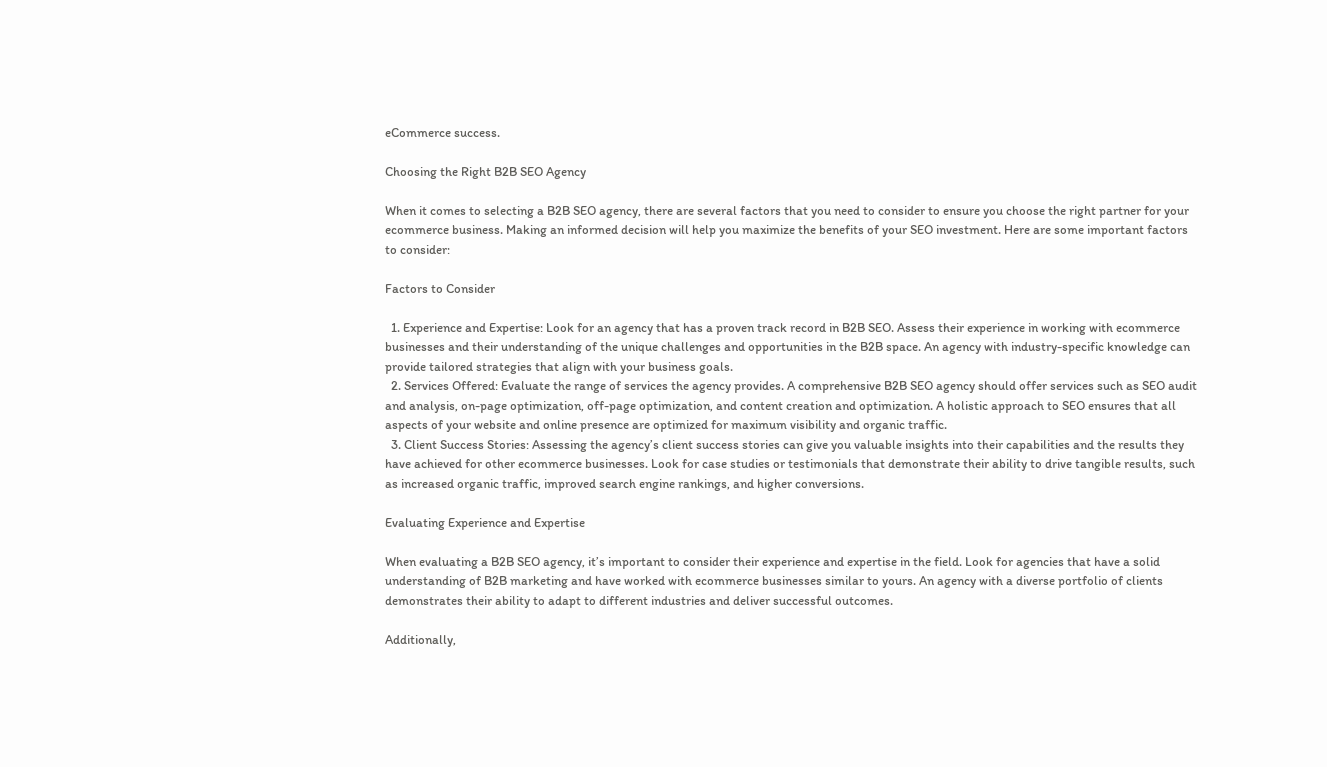eCommerce success.

Choosing the Right B2B SEO Agency

When it comes to selecting a B2B SEO agency, there are several factors that you need to consider to ensure you choose the right partner for your ecommerce business. Making an informed decision will help you maximize the benefits of your SEO investment. Here are some important factors to consider:

Factors to Consider

  1. Experience and Expertise: Look for an agency that has a proven track record in B2B SEO. Assess their experience in working with ecommerce businesses and their understanding of the unique challenges and opportunities in the B2B space. An agency with industry-specific knowledge can provide tailored strategies that align with your business goals.
  2. Services Offered: Evaluate the range of services the agency provides. A comprehensive B2B SEO agency should offer services such as SEO audit and analysis, on-page optimization, off-page optimization, and content creation and optimization. A holistic approach to SEO ensures that all aspects of your website and online presence are optimized for maximum visibility and organic traffic.
  3. Client Success Stories: Assessing the agency’s client success stories can give you valuable insights into their capabilities and the results they have achieved for other ecommerce businesses. Look for case studies or testimonials that demonstrate their ability to drive tangible results, such as increased organic traffic, improved search engine rankings, and higher conversions.

Evaluating Experience and Expertise

When evaluating a B2B SEO agency, it’s important to consider their experience and expertise in the field. Look for agencies that have a solid understanding of B2B marketing and have worked with ecommerce businesses similar to yours. An agency with a diverse portfolio of clients demonstrates their ability to adapt to different industries and deliver successful outcomes.

Additionally,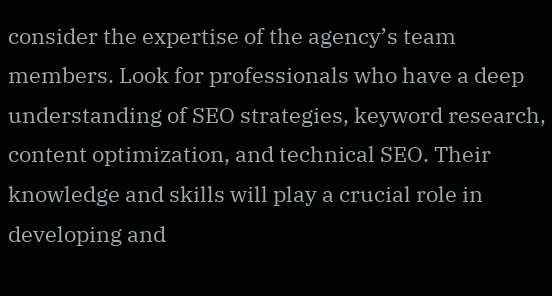consider the expertise of the agency’s team members. Look for professionals who have a deep understanding of SEO strategies, keyword research, content optimization, and technical SEO. Their knowledge and skills will play a crucial role in developing and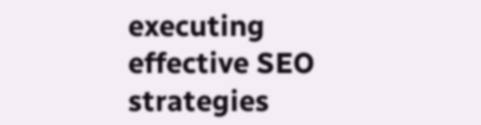executing effective SEO strategies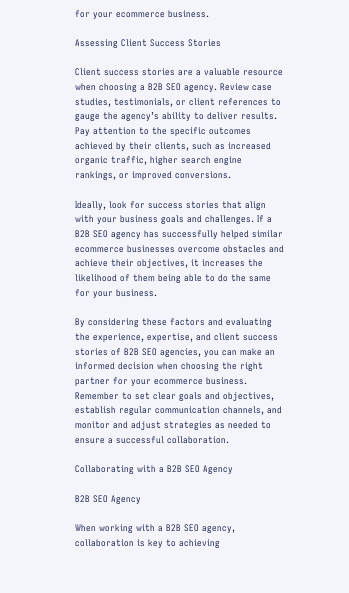for your ecommerce business.

Assessing Client Success Stories

Client success stories are a valuable resource when choosing a B2B SEO agency. Review case studies, testimonials, or client references to gauge the agency’s ability to deliver results. Pay attention to the specific outcomes achieved by their clients, such as increased organic traffic, higher search engine rankings, or improved conversions.

Ideally, look for success stories that align with your business goals and challenges. If a B2B SEO agency has successfully helped similar ecommerce businesses overcome obstacles and achieve their objectives, it increases the likelihood of them being able to do the same for your business.

By considering these factors and evaluating the experience, expertise, and client success stories of B2B SEO agencies, you can make an informed decision when choosing the right partner for your ecommerce business. Remember to set clear goals and objectives, establish regular communication channels, and monitor and adjust strategies as needed to ensure a successful collaboration.

Collaborating with a B2B SEO Agency

B2B SEO Agency

When working with a B2B SEO agency, collaboration is key to achieving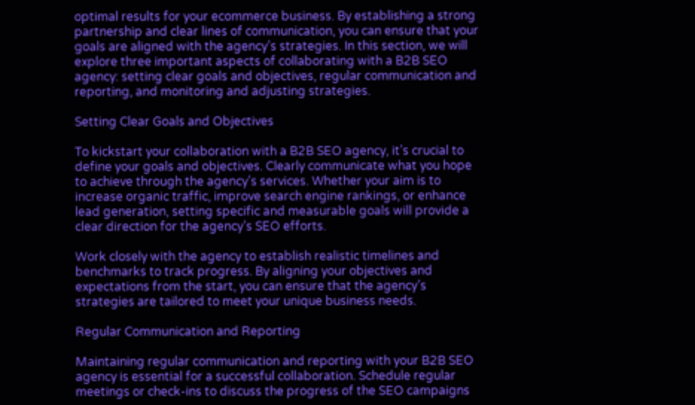optimal results for your ecommerce business. By establishing a strong partnership and clear lines of communication, you can ensure that your goals are aligned with the agency’s strategies. In this section, we will explore three important aspects of collaborating with a B2B SEO agency: setting clear goals and objectives, regular communication and reporting, and monitoring and adjusting strategies.

Setting Clear Goals and Objectives

To kickstart your collaboration with a B2B SEO agency, it’s crucial to define your goals and objectives. Clearly communicate what you hope to achieve through the agency’s services. Whether your aim is to increase organic traffic, improve search engine rankings, or enhance lead generation, setting specific and measurable goals will provide a clear direction for the agency’s SEO efforts.

Work closely with the agency to establish realistic timelines and benchmarks to track progress. By aligning your objectives and expectations from the start, you can ensure that the agency’s strategies are tailored to meet your unique business needs.

Regular Communication and Reporting

Maintaining regular communication and reporting with your B2B SEO agency is essential for a successful collaboration. Schedule regular meetings or check-ins to discuss the progress of the SEO campaigns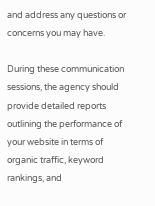and address any questions or concerns you may have.

During these communication sessions, the agency should provide detailed reports outlining the performance of your website in terms of organic traffic, keyword rankings, and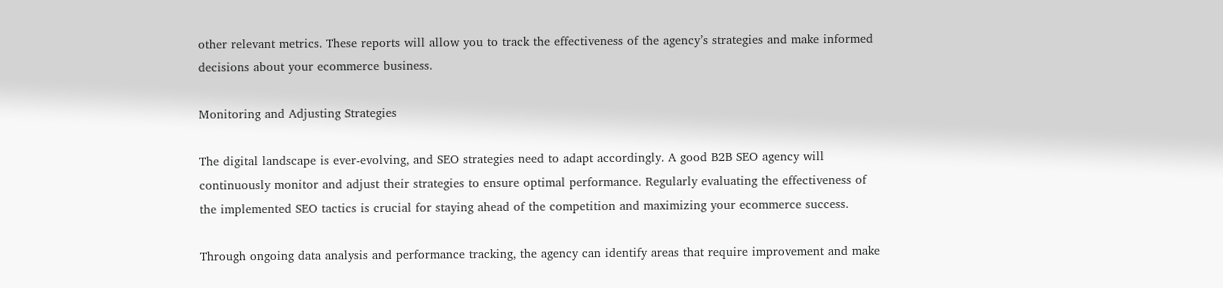other relevant metrics. These reports will allow you to track the effectiveness of the agency’s strategies and make informed decisions about your ecommerce business.

Monitoring and Adjusting Strategies

The digital landscape is ever-evolving, and SEO strategies need to adapt accordingly. A good B2B SEO agency will continuously monitor and adjust their strategies to ensure optimal performance. Regularly evaluating the effectiveness of the implemented SEO tactics is crucial for staying ahead of the competition and maximizing your ecommerce success.

Through ongoing data analysis and performance tracking, the agency can identify areas that require improvement and make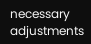necessary adjustments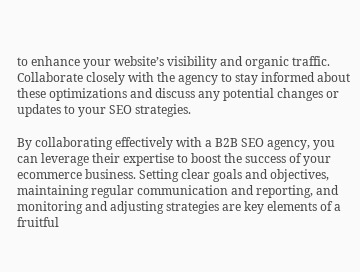to enhance your website’s visibility and organic traffic. Collaborate closely with the agency to stay informed about these optimizations and discuss any potential changes or updates to your SEO strategies.

By collaborating effectively with a B2B SEO agency, you can leverage their expertise to boost the success of your ecommerce business. Setting clear goals and objectives, maintaining regular communication and reporting, and monitoring and adjusting strategies are key elements of a fruitful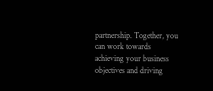partnership. Together, you can work towards achieving your business objectives and driving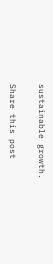sustainable growth.

Share this post